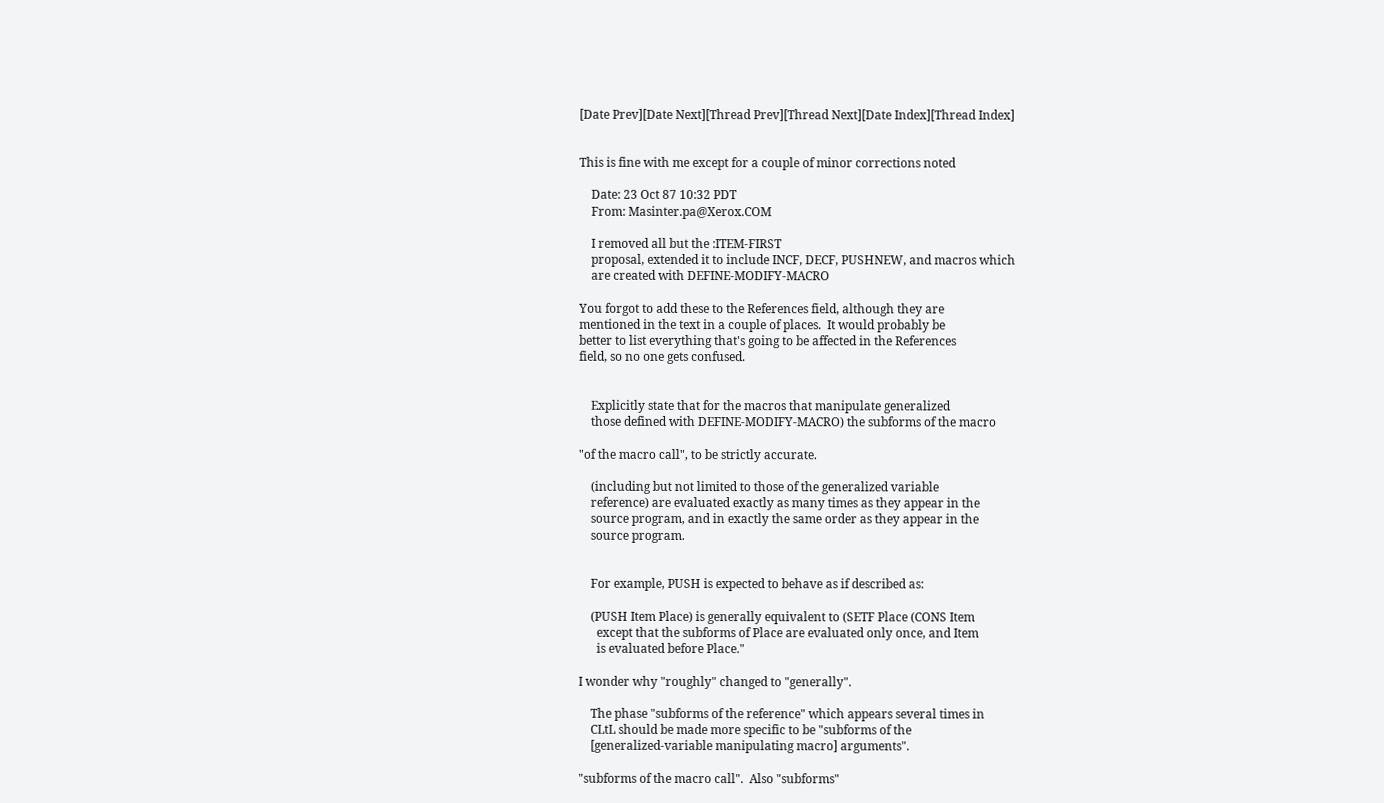[Date Prev][Date Next][Thread Prev][Thread Next][Date Index][Thread Index]


This is fine with me except for a couple of minor corrections noted

    Date: 23 Oct 87 10:32 PDT
    From: Masinter.pa@Xerox.COM

    I removed all but the :ITEM-FIRST
    proposal, extended it to include INCF, DECF, PUSHNEW, and macros which
    are created with DEFINE-MODIFY-MACRO

You forgot to add these to the References field, although they are
mentioned in the text in a couple of places.  It would probably be
better to list everything that's going to be affected in the References
field, so no one gets confused.


    Explicitly state that for the macros that manipulate generalized
    those defined with DEFINE-MODIFY-MACRO) the subforms of the macro

"of the macro call", to be strictly accurate.

    (including but not limited to those of the generalized variable
    reference) are evaluated exactly as many times as they appear in the
    source program, and in exactly the same order as they appear in the
    source program.


    For example, PUSH is expected to behave as if described as:

    (PUSH Item Place) is generally equivalent to (SETF Place (CONS Item
      except that the subforms of Place are evaluated only once, and Item
      is evaluated before Place."

I wonder why "roughly" changed to "generally".

    The phase "subforms of the reference" which appears several times in
    CLtL should be made more specific to be "subforms of the
    [generalized-variable manipulating macro] arguments".

"subforms of the macro call".  Also "subforms"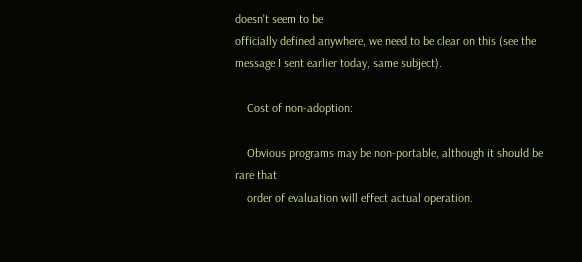doesn't seem to be
officially defined anywhere, we need to be clear on this (see the
message I sent earlier today, same subject).

    Cost of non-adoption:

    Obvious programs may be non-portable, although it should be rare that
    order of evaluation will effect actual operation.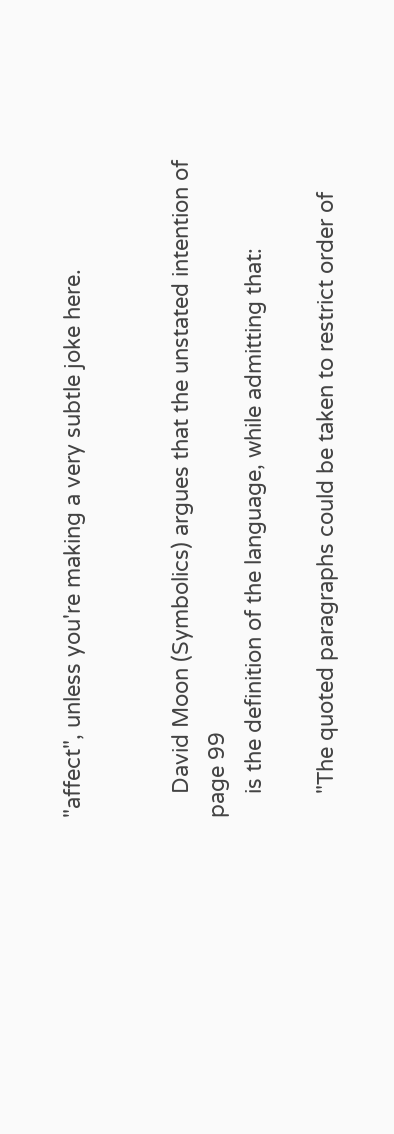"affect", unless you're making a very subtle joke here.


    David Moon (Symbolics) argues that the unstated intention of page 99
    is the definition of the language, while admitting that:

    "The quoted paragraphs could be taken to restrict order of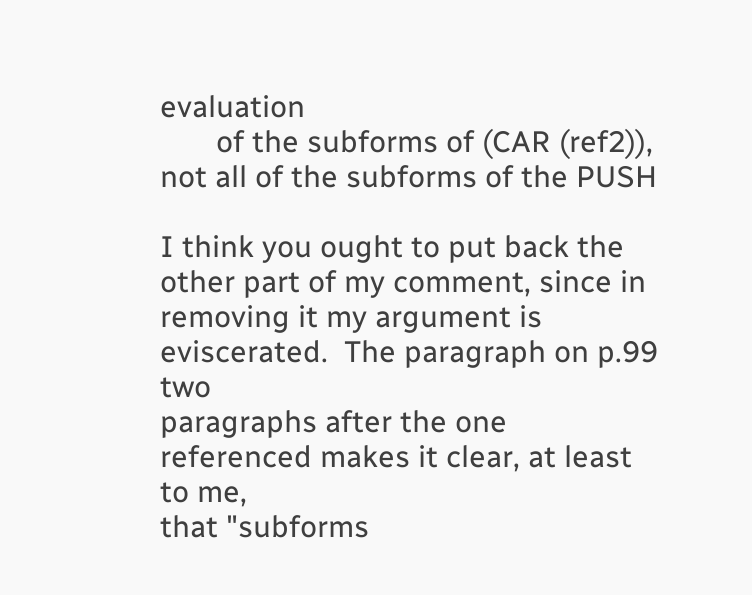evaluation
       of the subforms of (CAR (ref2)), not all of the subforms of the PUSH

I think you ought to put back the other part of my comment, since in
removing it my argument is eviscerated.  The paragraph on p.99 two
paragraphs after the one referenced makes it clear, at least to me,
that "subforms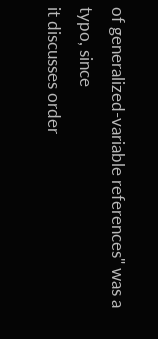of generalized-variable references" was a typo, since
it discusses order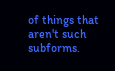of things that aren't such subforms.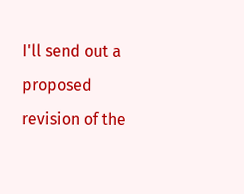I'll send out a proposed revision of the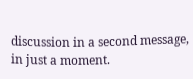discussion in a second message,
in just a moment.